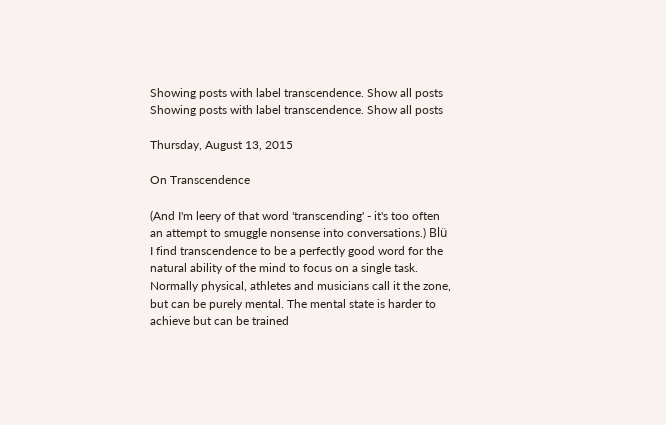Showing posts with label transcendence. Show all posts
Showing posts with label transcendence. Show all posts

Thursday, August 13, 2015

On Transcendence

(And I'm leery of that word 'transcending' - it's too often an attempt to smuggle nonsense into conversations.) Blü
I find transcendence to be a perfectly good word for the natural ability of the mind to focus on a single task.  Normally physical, athletes and musicians call it the zone, but can be purely mental. The mental state is harder to achieve but can be trained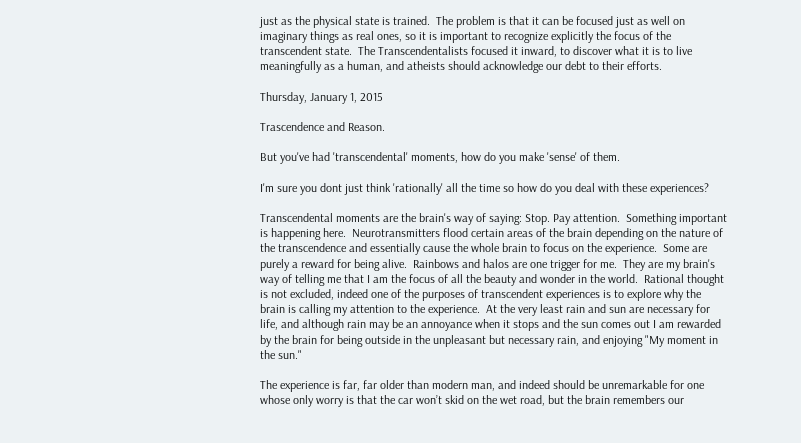just as the physical state is trained.  The problem is that it can be focused just as well on imaginary things as real ones, so it is important to recognize explicitly the focus of the transcendent state.  The Transcendentalists focused it inward, to discover what it is to live meaningfully as a human, and atheists should acknowledge our debt to their efforts.

Thursday, January 1, 2015

Trascendence and Reason.

But you've had 'transcendental' moments, how do you make 'sense' of them.

I'm sure you dont just think 'rationally' all the time so how do you deal with these experiences?

Transcendental moments are the brain's way of saying: Stop. Pay attention.  Something important is happening here.  Neurotransmitters flood certain areas of the brain depending on the nature of the transcendence and essentially cause the whole brain to focus on the experience.  Some are purely a reward for being alive.  Rainbows and halos are one trigger for me.  They are my brain's way of telling me that I am the focus of all the beauty and wonder in the world.  Rational thought is not excluded, indeed one of the purposes of transcendent experiences is to explore why the brain is calling my attention to the experience.  At the very least rain and sun are necessary for life, and although rain may be an annoyance when it stops and the sun comes out I am rewarded by the brain for being outside in the unpleasant but necessary rain, and enjoying "My moment in the sun."

The experience is far, far older than modern man, and indeed should be unremarkable for one whose only worry is that the car won’t skid on the wet road, but the brain remembers our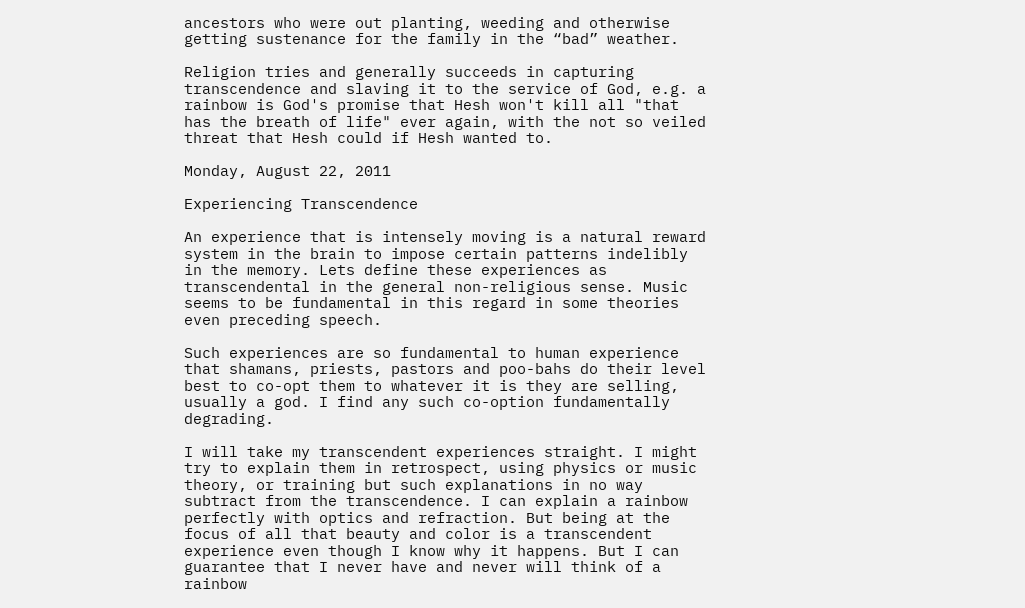ancestors who were out planting, weeding and otherwise getting sustenance for the family in the “bad” weather.

Religion tries and generally succeeds in capturing transcendence and slaving it to the service of God, e.g. a rainbow is God's promise that Hesh won't kill all "that has the breath of life" ever again, with the not so veiled threat that Hesh could if Hesh wanted to.

Monday, August 22, 2011

Experiencing Transcendence

An experience that is intensely moving is a natural reward system in the brain to impose certain patterns indelibly in the memory. Lets define these experiences as transcendental in the general non-religious sense. Music seems to be fundamental in this regard in some theories even preceding speech.

Such experiences are so fundamental to human experience that shamans, priests, pastors and poo-bahs do their level best to co-opt them to whatever it is they are selling, usually a god. I find any such co-option fundamentally degrading.

I will take my transcendent experiences straight. I might try to explain them in retrospect, using physics or music theory, or training but such explanations in no way subtract from the transcendence. I can explain a rainbow perfectly with optics and refraction. But being at the focus of all that beauty and color is a transcendent experience even though I know why it happens. But I can guarantee that I never have and never will think of a rainbow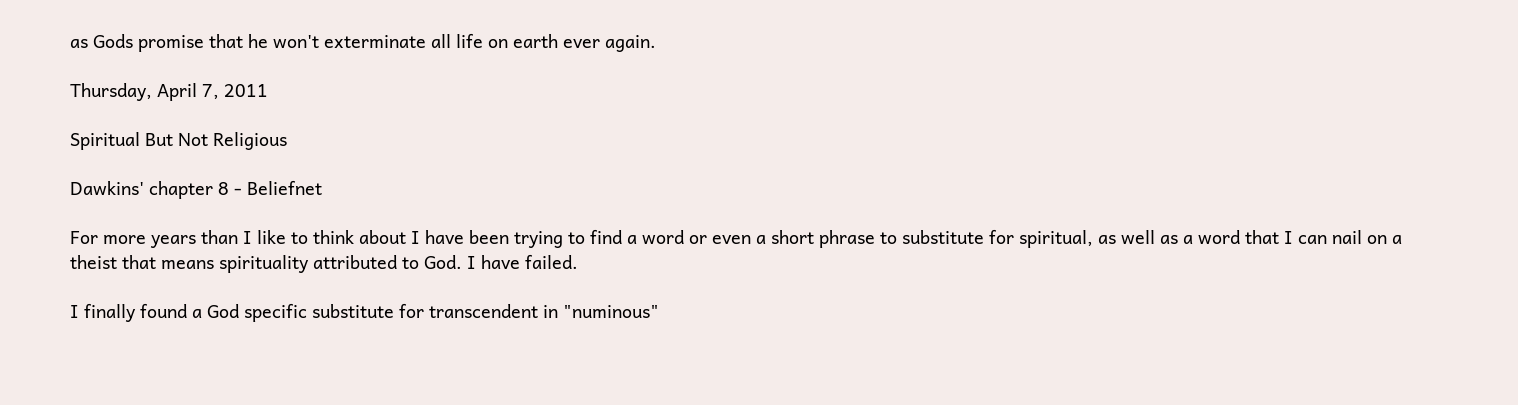as Gods promise that he won't exterminate all life on earth ever again.

Thursday, April 7, 2011

Spiritual But Not Religious

Dawkins' chapter 8 - Beliefnet

For more years than I like to think about I have been trying to find a word or even a short phrase to substitute for spiritual, as well as a word that I can nail on a theist that means spirituality attributed to God. I have failed.

I finally found a God specific substitute for transcendent in "numinous"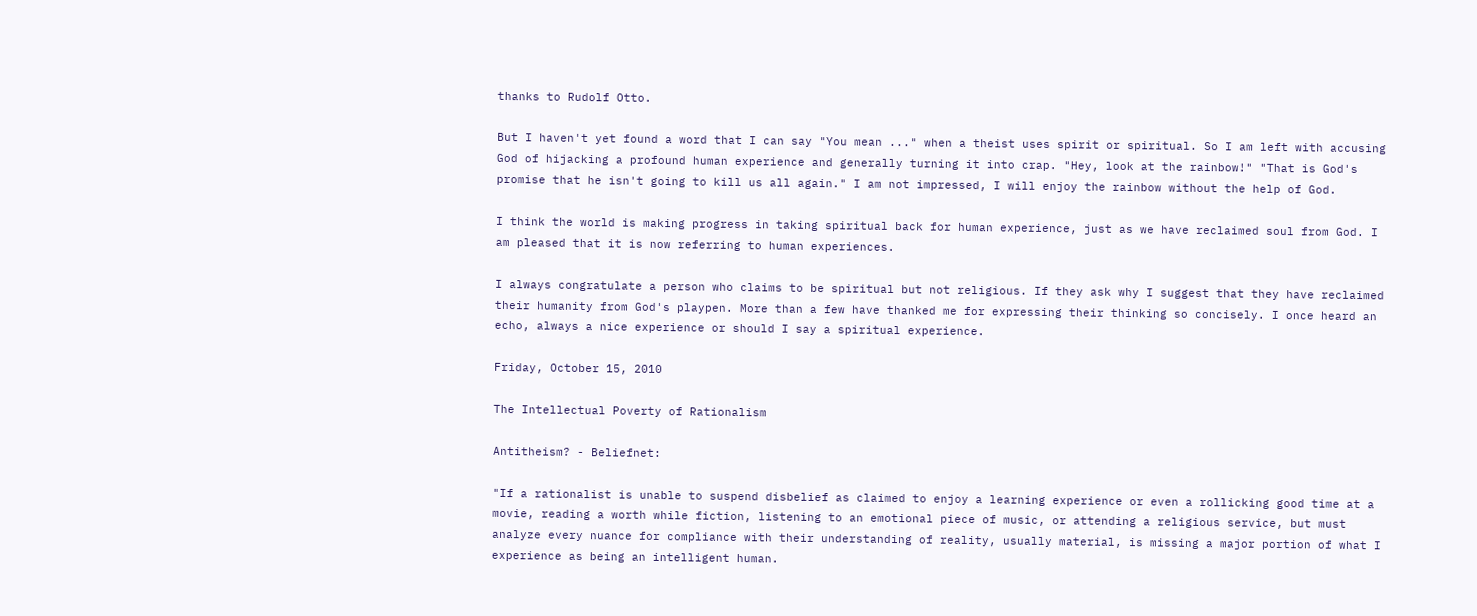thanks to Rudolf Otto.

But I haven't yet found a word that I can say "You mean ..." when a theist uses spirit or spiritual. So I am left with accusing God of hijacking a profound human experience and generally turning it into crap. "Hey, look at the rainbow!" "That is God's promise that he isn't going to kill us all again." I am not impressed, I will enjoy the rainbow without the help of God.

I think the world is making progress in taking spiritual back for human experience, just as we have reclaimed soul from God. I am pleased that it is now referring to human experiences.

I always congratulate a person who claims to be spiritual but not religious. If they ask why I suggest that they have reclaimed their humanity from God's playpen. More than a few have thanked me for expressing their thinking so concisely. I once heard an echo, always a nice experience or should I say a spiritual experience.

Friday, October 15, 2010

The Intellectual Poverty of Rationalism

Antitheism? - Beliefnet:

"If a rationalist is unable to suspend disbelief as claimed to enjoy a learning experience or even a rollicking good time at a movie, reading a worth while fiction, listening to an emotional piece of music, or attending a religious service, but must analyze every nuance for compliance with their understanding of reality, usually material, is missing a major portion of what I experience as being an intelligent human.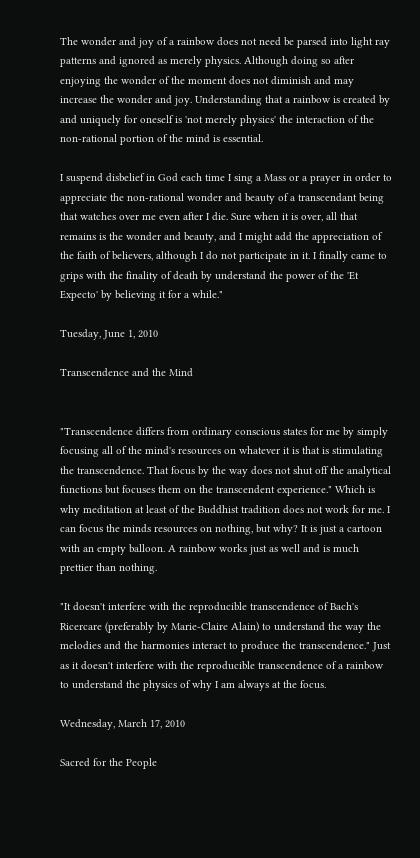The wonder and joy of a rainbow does not need be parsed into light ray patterns and ignored as merely physics. Although doing so after enjoying the wonder of the moment does not diminish and may increase the wonder and joy. Understanding that a rainbow is created by and uniquely for oneself is 'not merely physics' the interaction of the non-rational portion of the mind is essential.

I suspend disbelief in God each time I sing a Mass or a prayer in order to appreciate the non-rational wonder and beauty of a transcendant being that watches over me even after I die. Sure when it is over, all that remains is the wonder and beauty, and I might add the appreciation of the faith of believers, although I do not participate in it. I finally came to grips with the finality of death by understand the power of the 'Et Expecto' by believing it for a while."

Tuesday, June 1, 2010

Transcendence and the Mind


"Transcendence differs from ordinary conscious states for me by simply focusing all of the mind's resources on whatever it is that is stimulating the transcendence. That focus by the way does not shut off the analytical functions but focuses them on the transcendent experience." Which is why meditation at least of the Buddhist tradition does not work for me. I can focus the minds resources on nothing, but why? It is just a cartoon with an empty balloon. A rainbow works just as well and is much prettier than nothing.

"It doesn't interfere with the reproducible transcendence of Bach's Ricercare (preferably by Marie-Claire Alain) to understand the way the melodies and the harmonies interact to produce the transcendence." Just as it doesn't interfere with the reproducible transcendence of a rainbow to understand the physics of why I am always at the focus.

Wednesday, March 17, 2010

Sacred for the People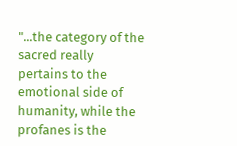"...the category of the sacred really pertains to the emotional side of humanity, while the profanes is the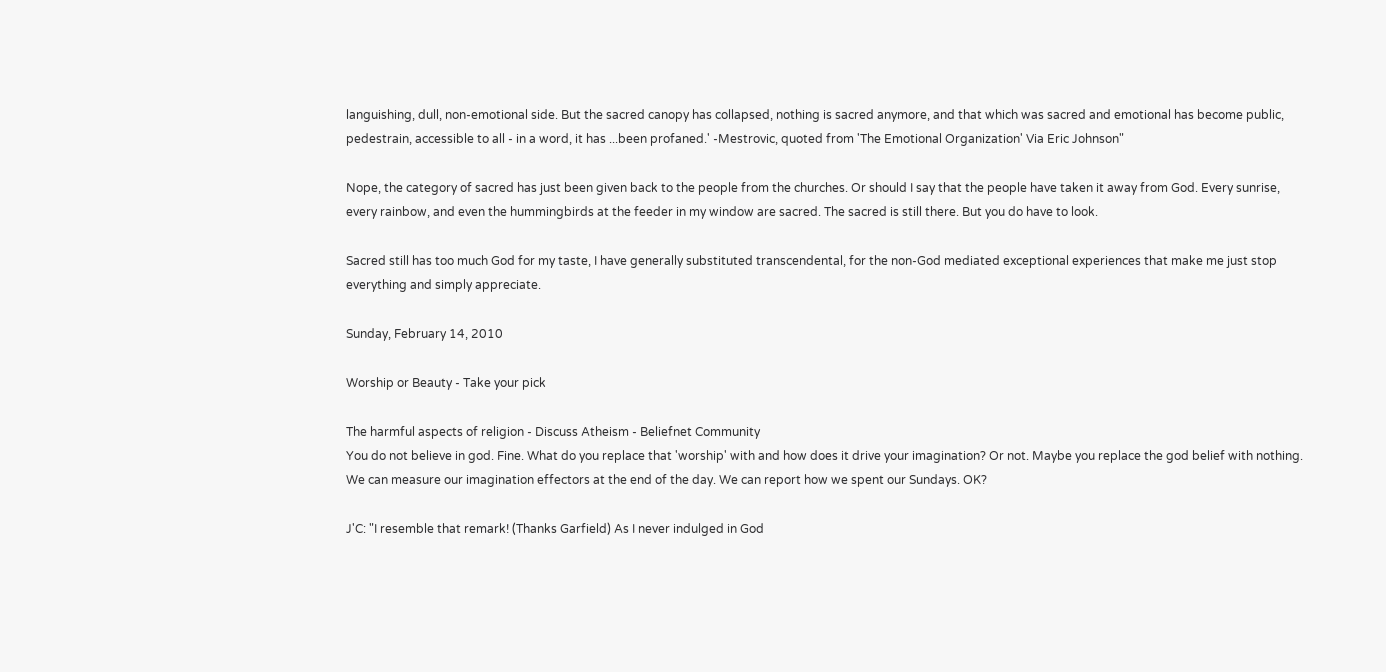languishing, dull, non-emotional side. But the sacred canopy has collapsed, nothing is sacred anymore, and that which was sacred and emotional has become public, pedestrain, accessible to all - in a word, it has ...been profaned.' -Mestrovic, quoted from 'The Emotional Organization' Via Eric Johnson"

Nope, the category of sacred has just been given back to the people from the churches. Or should I say that the people have taken it away from God. Every sunrise, every rainbow, and even the hummingbirds at the feeder in my window are sacred. The sacred is still there. But you do have to look.

Sacred still has too much God for my taste, I have generally substituted transcendental, for the non-God mediated exceptional experiences that make me just stop everything and simply appreciate.

Sunday, February 14, 2010

Worship or Beauty - Take your pick

The harmful aspects of religion - Discuss Atheism - Beliefnet Community
You do not believe in god. Fine. What do you replace that 'worship' with and how does it drive your imagination? Or not. Maybe you replace the god belief with nothing.
We can measure our imagination effectors at the end of the day. We can report how we spent our Sundays. OK?

J'C: "I resemble that remark! (Thanks Garfield) As I never indulged in God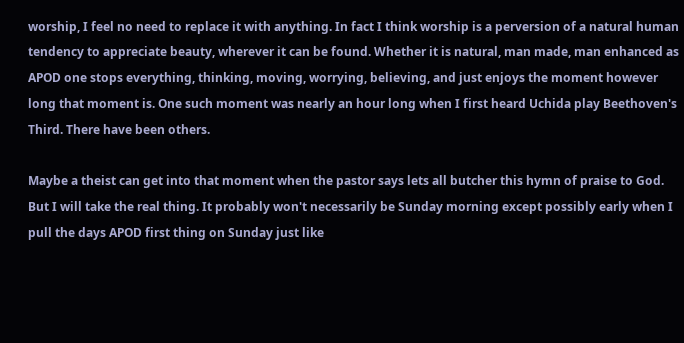worship, I feel no need to replace it with anything. In fact I think worship is a perversion of a natural human tendency to appreciate beauty, wherever it can be found. Whether it is natural, man made, man enhanced as APOD one stops everything, thinking, moving, worrying, believing, and just enjoys the moment however long that moment is. One such moment was nearly an hour long when I first heard Uchida play Beethoven's Third. There have been others.

Maybe a theist can get into that moment when the pastor says lets all butcher this hymn of praise to God. But I will take the real thing. It probably won't necessarily be Sunday morning except possibly early when I pull the days APOD first thing on Sunday just like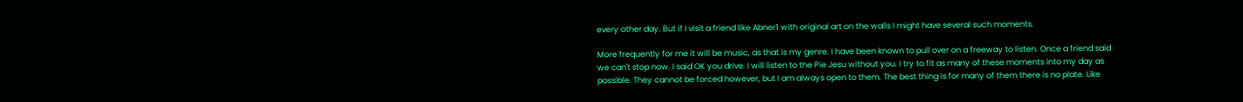every other day. But if I visit a friend like Abner1 with original art on the walls I might have several such moments.

More frequently for me it will be music, as that is my genre. I have been known to pull over on a freeway to listen. Once a friend said we can't stop now. I said OK you drive. I will listen to the Pie Jesu without you. I try to fit as many of these moments into my day as possible. They cannot be forced however, but I am always open to them. The best thing is for many of them there is no plate. Like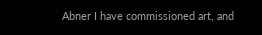Abner I have commissioned art, and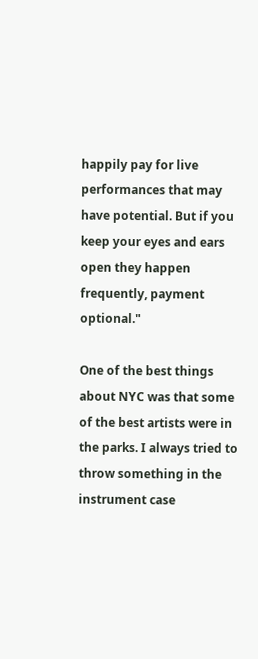happily pay for live performances that may have potential. But if you keep your eyes and ears open they happen frequently, payment optional."

One of the best things about NYC was that some of the best artists were in the parks. I always tried to throw something in the instrument case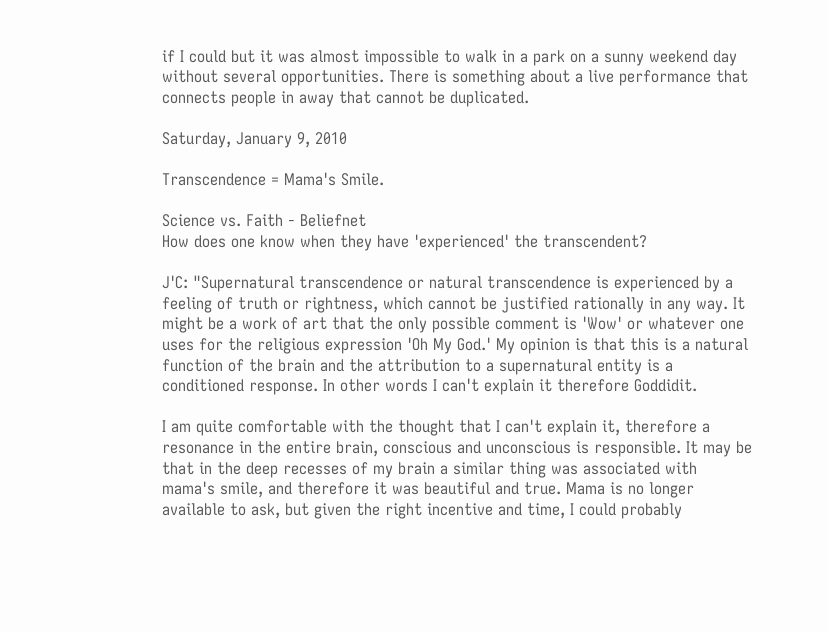if I could but it was almost impossible to walk in a park on a sunny weekend day without several opportunities. There is something about a live performance that connects people in away that cannot be duplicated.

Saturday, January 9, 2010

Transcendence = Mama's Smile.

Science vs. Faith - Beliefnet
How does one know when they have 'experienced' the transcendent?

J'C: "Supernatural transcendence or natural transcendence is experienced by a feeling of truth or rightness, which cannot be justified rationally in any way. It might be a work of art that the only possible comment is 'Wow' or whatever one uses for the religious expression 'Oh My God.' My opinion is that this is a natural function of the brain and the attribution to a supernatural entity is a conditioned response. In other words I can't explain it therefore Goddidit.

I am quite comfortable with the thought that I can't explain it, therefore a resonance in the entire brain, conscious and unconscious is responsible. It may be that in the deep recesses of my brain a similar thing was associated with mama's smile, and therefore it was beautiful and true. Mama is no longer available to ask, but given the right incentive and time, I could probably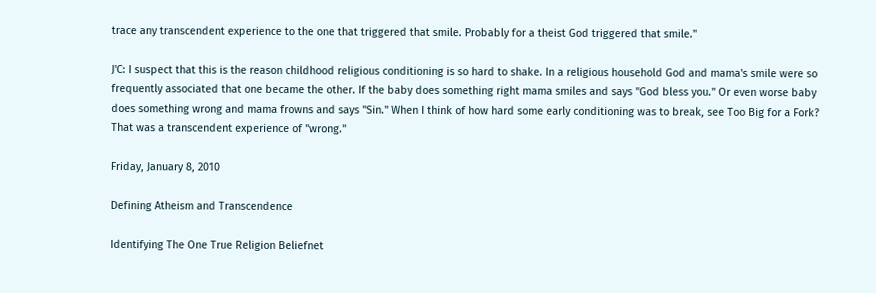trace any transcendent experience to the one that triggered that smile. Probably for a theist God triggered that smile."

J'C: I suspect that this is the reason childhood religious conditioning is so hard to shake. In a religious household God and mama's smile were so frequently associated that one became the other. If the baby does something right mama smiles and says "God bless you." Or even worse baby does something wrong and mama frowns and says "Sin." When I think of how hard some early conditioning was to break, see Too Big for a Fork? That was a transcendent experience of "wrong."

Friday, January 8, 2010

Defining Atheism and Transcendence

Identifying The One True Religion Beliefnet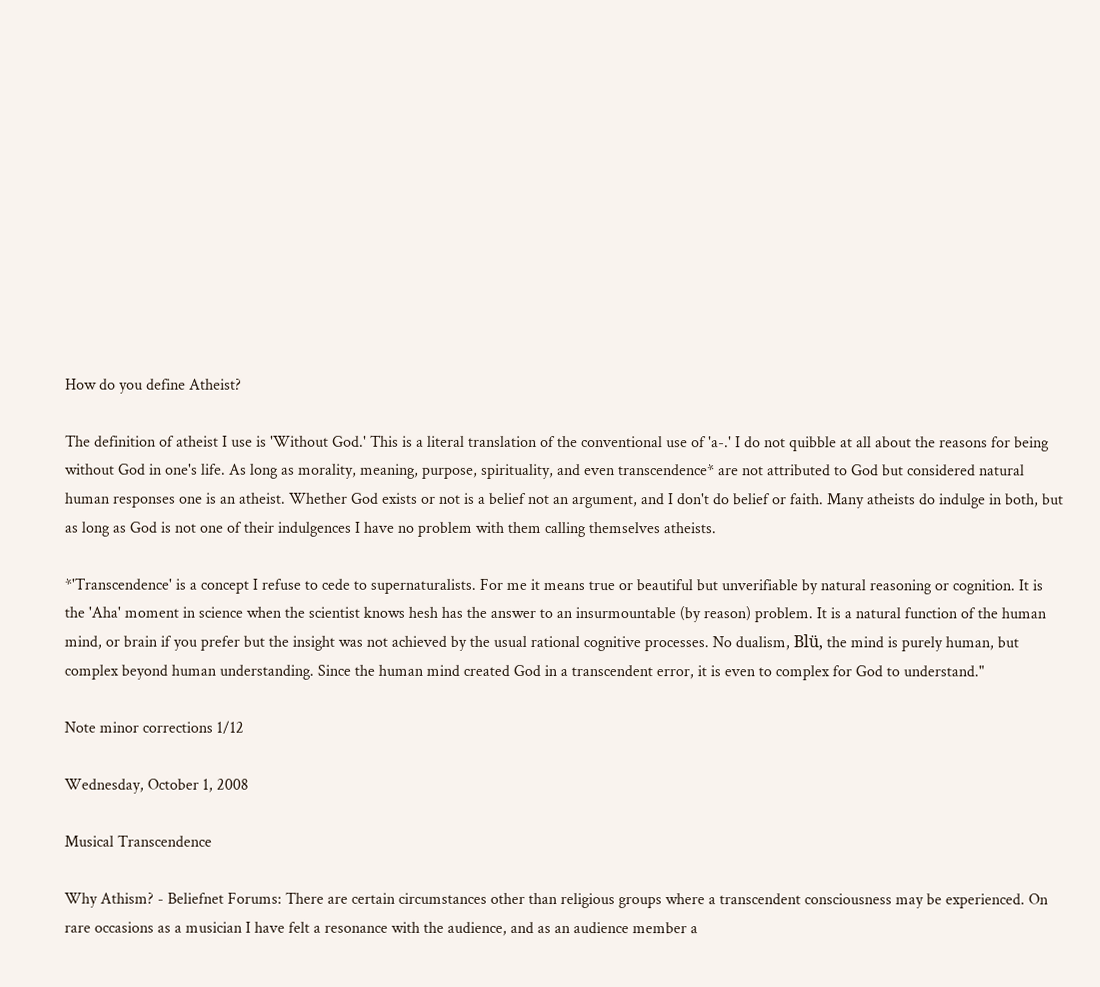How do you define Atheist?

The definition of atheist I use is 'Without God.' This is a literal translation of the conventional use of 'a-.' I do not quibble at all about the reasons for being without God in one's life. As long as morality, meaning, purpose, spirituality, and even transcendence* are not attributed to God but considered natural human responses one is an atheist. Whether God exists or not is a belief not an argument, and I don't do belief or faith. Many atheists do indulge in both, but as long as God is not one of their indulgences I have no problem with them calling themselves atheists.

*'Transcendence' is a concept I refuse to cede to supernaturalists. For me it means true or beautiful but unverifiable by natural reasoning or cognition. It is the 'Aha' moment in science when the scientist knows hesh has the answer to an insurmountable (by reason) problem. It is a natural function of the human mind, or brain if you prefer but the insight was not achieved by the usual rational cognitive processes. No dualism, Blü, the mind is purely human, but complex beyond human understanding. Since the human mind created God in a transcendent error, it is even to complex for God to understand."

Note minor corrections 1/12

Wednesday, October 1, 2008

Musical Transcendence

Why Athism? - Beliefnet Forums: There are certain circumstances other than religious groups where a transcendent consciousness may be experienced. On rare occasions as a musician I have felt a resonance with the audience, and as an audience member a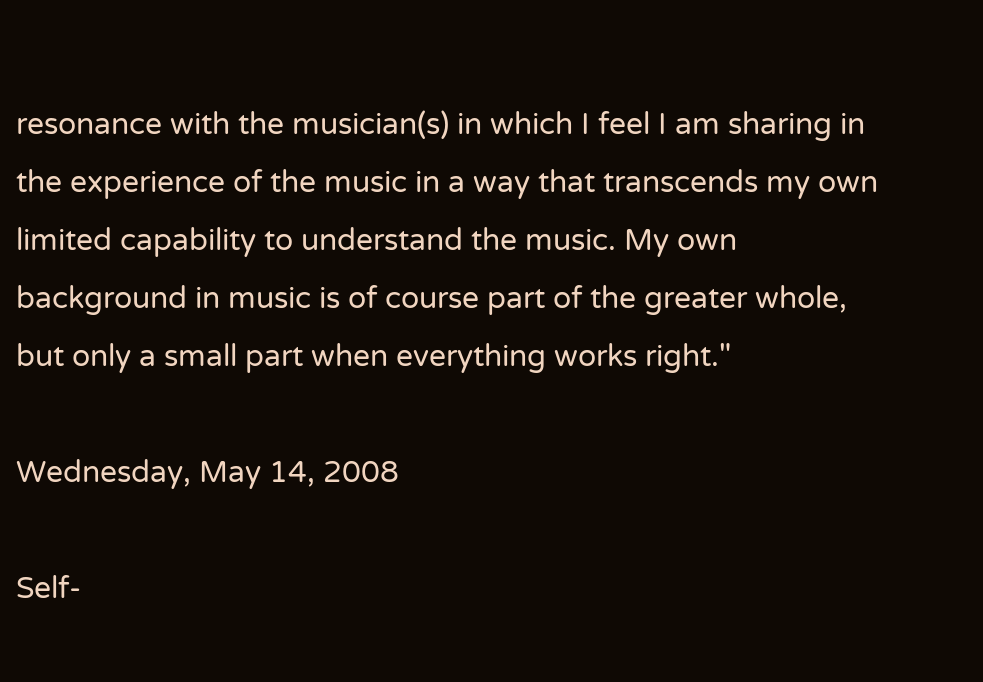resonance with the musician(s) in which I feel I am sharing in the experience of the music in a way that transcends my own limited capability to understand the music. My own background in music is of course part of the greater whole, but only a small part when everything works right."

Wednesday, May 14, 2008

Self-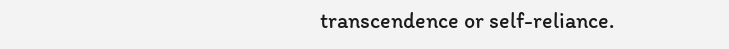transcendence or self-reliance.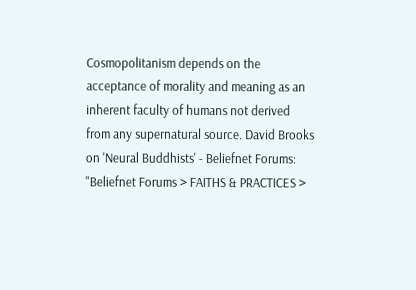Cosmopolitanism depends on the acceptance of morality and meaning as an inherent faculty of humans not derived from any supernatural source. David Brooks on 'Neural Buddhists' - Beliefnet Forums: "Beliefnet Forums > FAITHS & PRACTICES >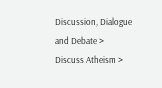Discussion, Dialogue and Debate > Discuss Atheism >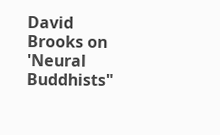David Brooks on 'Neural Buddhists"